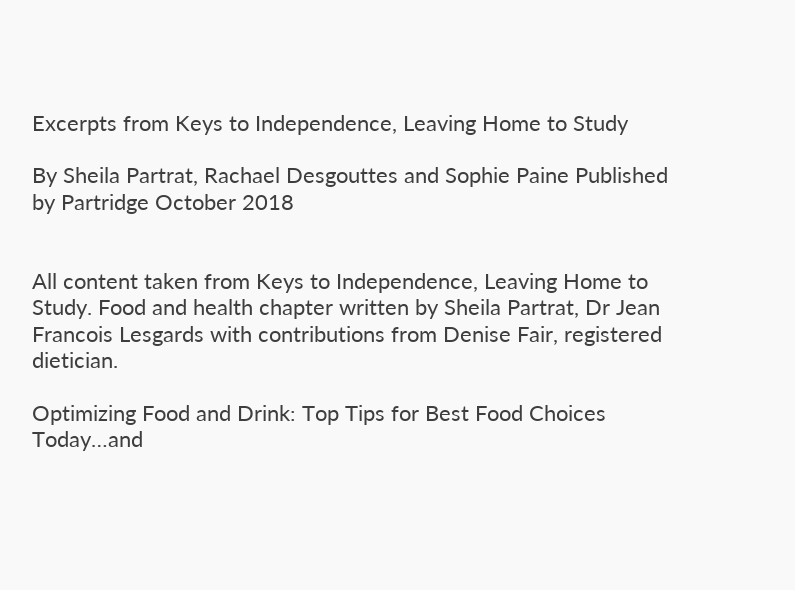Excerpts from Keys to Independence, Leaving Home to Study

By Sheila Partrat, Rachael Desgouttes and Sophie Paine Published by Partridge October 2018


All content taken from Keys to Independence, Leaving Home to Study. Food and health chapter written by Sheila Partrat, Dr Jean Francois Lesgards with contributions from Denise Fair, registered dietician.

Optimizing Food and Drink: Top Tips for Best Food Choices Today…and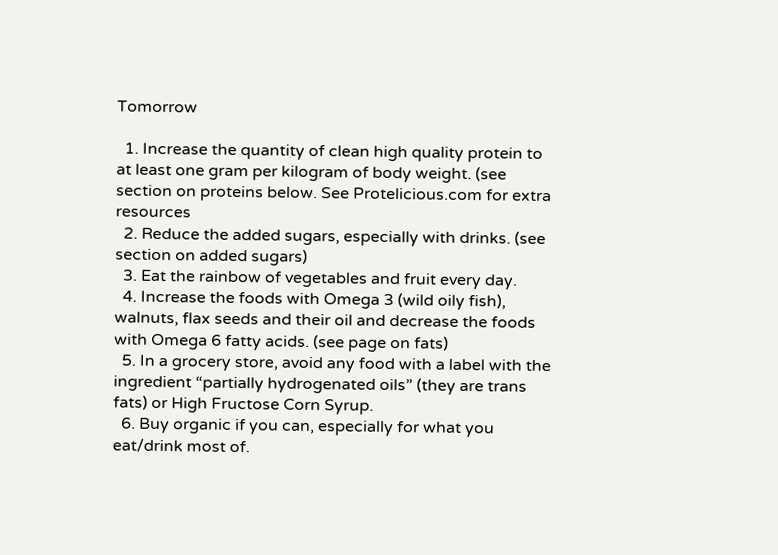Tomorrow

  1. Increase the quantity of clean high quality protein to at least one gram per kilogram of body weight. (see section on proteins below. See Protelicious.com for extra resources
  2. Reduce the added sugars, especially with drinks. (see section on added sugars)
  3. Eat the rainbow of vegetables and fruit every day.
  4. Increase the foods with Omega 3 (wild oily fish), walnuts, flax seeds and their oil and decrease the foods with Omega 6 fatty acids. (see page on fats)
  5. In a grocery store, avoid any food with a label with the ingredient “partially hydrogenated oils” (they are trans fats) or High Fructose Corn Syrup.
  6. Buy organic if you can, especially for what you eat/drink most of.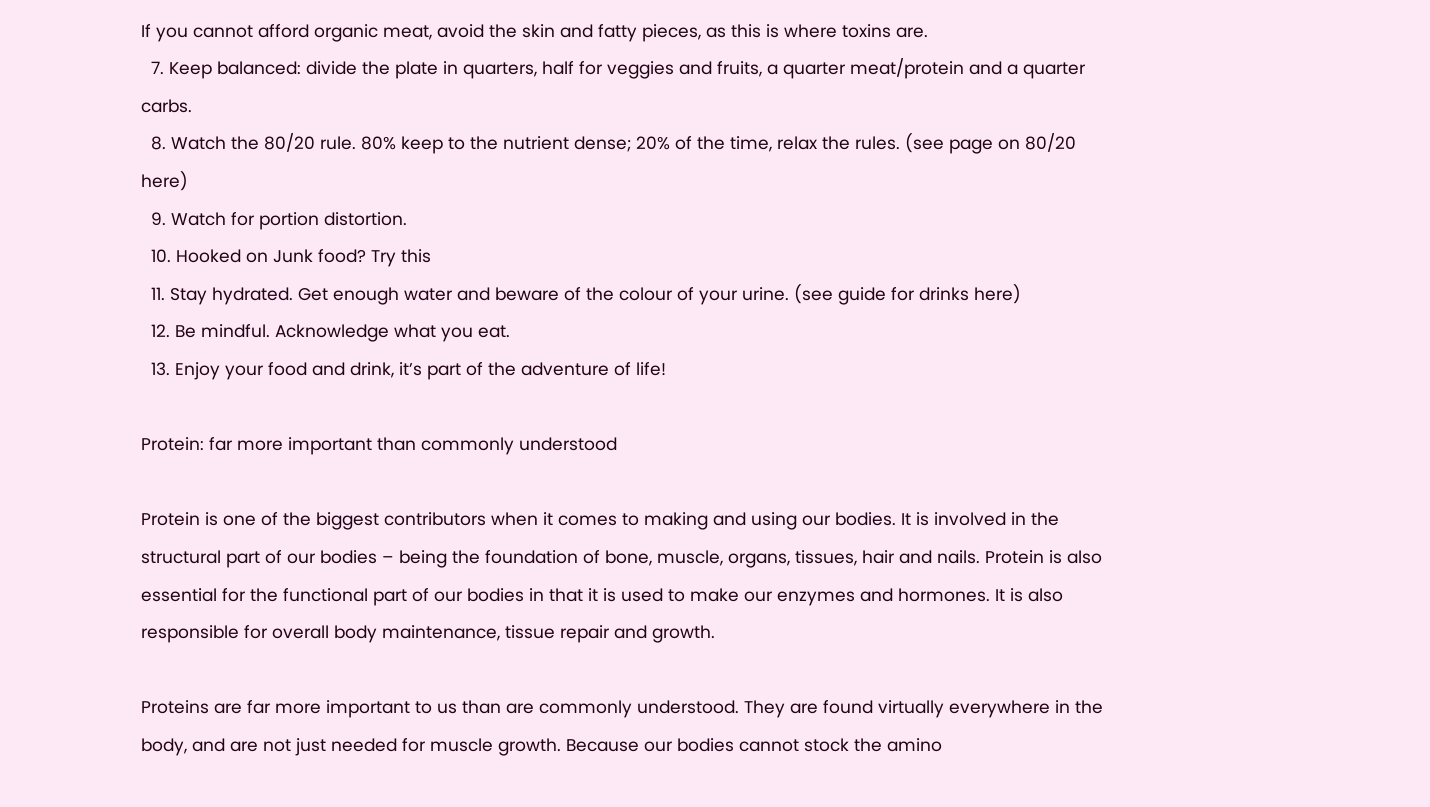If you cannot afford organic meat, avoid the skin and fatty pieces, as this is where toxins are.
  7. Keep balanced: divide the plate in quarters, half for veggies and fruits, a quarter meat/protein and a quarter carbs.
  8. Watch the 80/20 rule. 80% keep to the nutrient dense; 20% of the time, relax the rules. (see page on 80/20 here)
  9. Watch for portion distortion.
  10. Hooked on Junk food? Try this
  11. Stay hydrated. Get enough water and beware of the colour of your urine. (see guide for drinks here)
  12. Be mindful. Acknowledge what you eat.
  13. Enjoy your food and drink, it’s part of the adventure of life!

Protein: far more important than commonly understood

Protein is one of the biggest contributors when it comes to making and using our bodies. It is involved in the structural part of our bodies – being the foundation of bone, muscle, organs, tissues, hair and nails. Protein is also essential for the functional part of our bodies in that it is used to make our enzymes and hormones. It is also responsible for overall body maintenance, tissue repair and growth.

Proteins are far more important to us than are commonly understood. They are found virtually everywhere in the body, and are not just needed for muscle growth. Because our bodies cannot stock the amino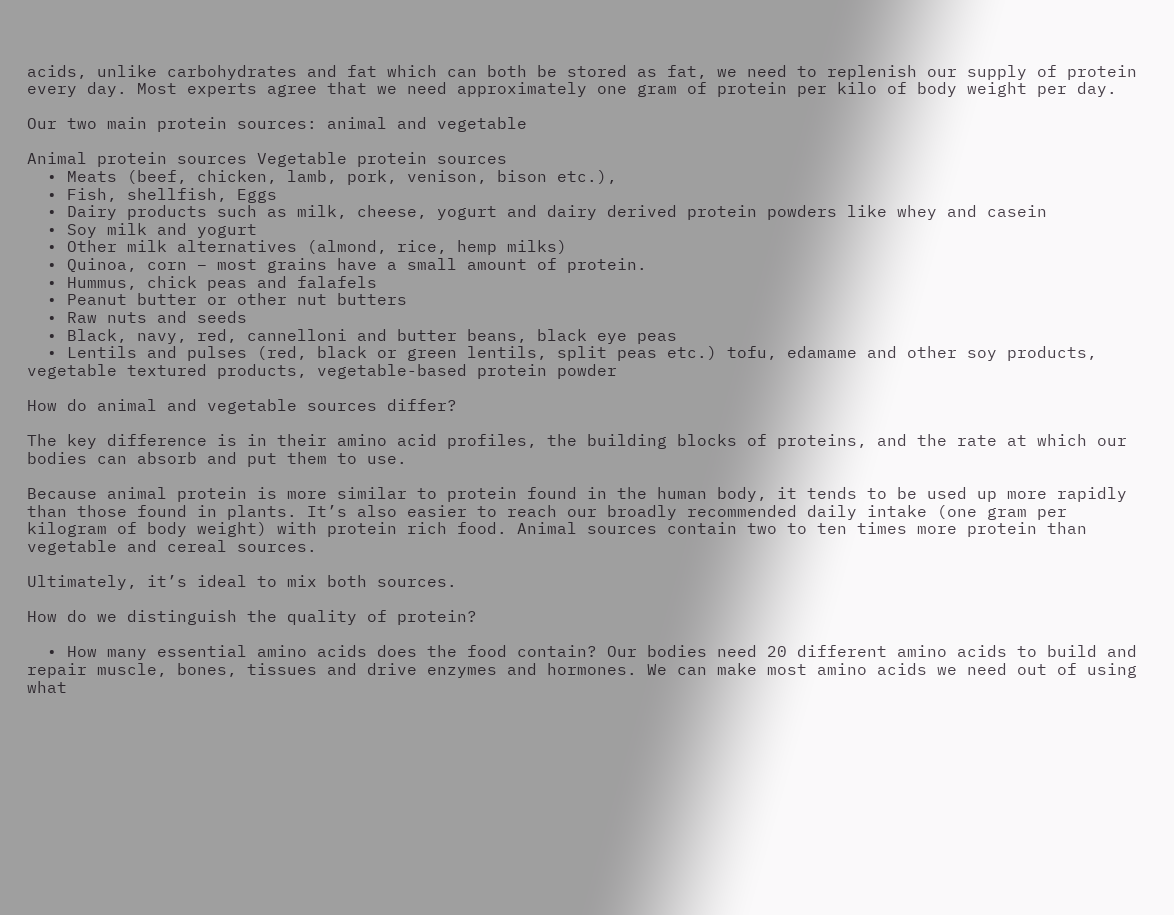acids, unlike carbohydrates and fat which can both be stored as fat, we need to replenish our supply of protein every day. Most experts agree that we need approximately one gram of protein per kilo of body weight per day.

Our two main protein sources: animal and vegetable

Animal protein sources Vegetable protein sources
  • Meats (beef, chicken, lamb, pork, venison, bison etc.),
  • Fish, shellfish, Eggs
  • Dairy products such as milk, cheese, yogurt and dairy derived protein powders like whey and casein
  • Soy milk and yogurt
  • Other milk alternatives (almond, rice, hemp milks)
  • Quinoa, corn – most grains have a small amount of protein.
  • Hummus, chick peas and falafels
  • Peanut butter or other nut butters
  • Raw nuts and seeds
  • Black, navy, red, cannelloni and butter beans, black eye peas
  • Lentils and pulses (red, black or green lentils, split peas etc.) tofu, edamame and other soy products, vegetable textured products, vegetable-based protein powder

How do animal and vegetable sources differ?

The key difference is in their amino acid profiles, the building blocks of proteins, and the rate at which our bodies can absorb and put them to use.

Because animal protein is more similar to protein found in the human body, it tends to be used up more rapidly than those found in plants. It’s also easier to reach our broadly recommended daily intake (one gram per kilogram of body weight) with protein rich food. Animal sources contain two to ten times more protein than vegetable and cereal sources.

Ultimately, it’s ideal to mix both sources.

How do we distinguish the quality of protein?

  • How many essential amino acids does the food contain? Our bodies need 20 different amino acids to build and repair muscle, bones, tissues and drive enzymes and hormones. We can make most amino acids we need out of using what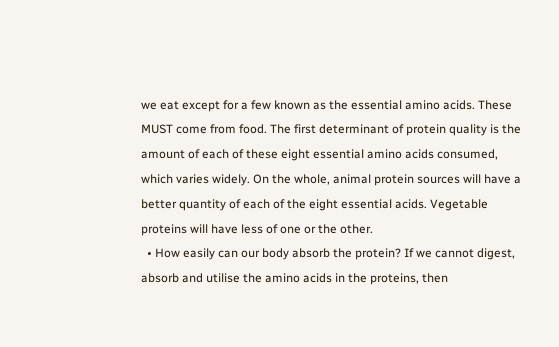we eat except for a few known as the essential amino acids. These MUST come from food. The first determinant of protein quality is the amount of each of these eight essential amino acids consumed, which varies widely. On the whole, animal protein sources will have a better quantity of each of the eight essential acids. Vegetable proteins will have less of one or the other.
  • How easily can our body absorb the protein? If we cannot digest, absorb and utilise the amino acids in the proteins, then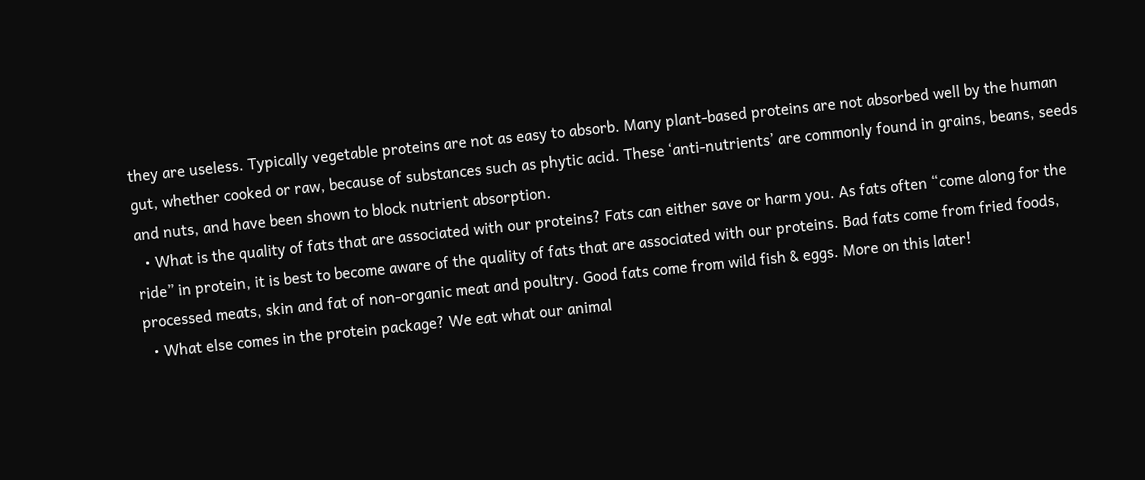they are useless. Typically vegetable proteins are not as easy to absorb. Many plant-based proteins are not absorbed well by the human gut, whether cooked or raw, because of substances such as phytic acid. These ‘anti-nutrients’ are commonly found in grains, beans, seeds and nuts, and have been shown to block nutrient absorption.
  • What is the quality of fats that are associated with our proteins? Fats can either save or harm you. As fats often “come along for the ride” in protein, it is best to become aware of the quality of fats that are associated with our proteins. Bad fats come from fried foods, processed meats, skin and fat of non-organic meat and poultry. Good fats come from wild fish & eggs. More on this later!
  • What else comes in the protein package? We eat what our animal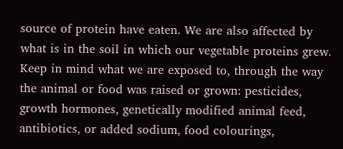source of protein have eaten. We are also affected by what is in the soil in which our vegetable proteins grew. Keep in mind what we are exposed to, through the way the animal or food was raised or grown: pesticides, growth hormones, genetically modified animal feed, antibiotics, or added sodium, food colourings,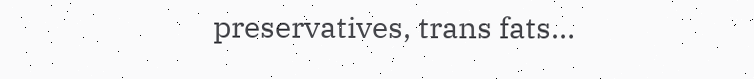preservatives, trans fats…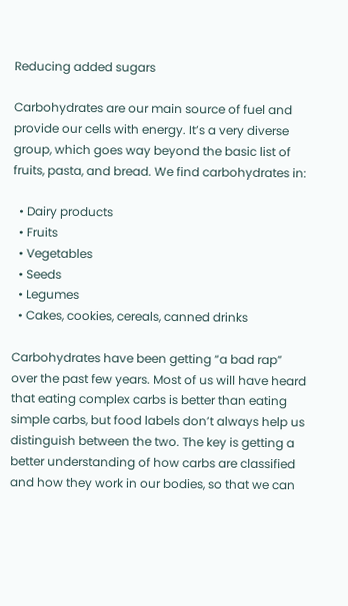Reducing added sugars

Carbohydrates are our main source of fuel and provide our cells with energy. It’s a very diverse group, which goes way beyond the basic list of fruits, pasta, and bread. We find carbohydrates in:

  • Dairy products
  • Fruits
  • Vegetables
  • Seeds
  • Legumes
  • Cakes, cookies, cereals, canned drinks

Carbohydrates have been getting “a bad rap” over the past few years. Most of us will have heard that eating complex carbs is better than eating simple carbs, but food labels don’t always help us distinguish between the two. The key is getting a better understanding of how carbs are classified and how they work in our bodies, so that we can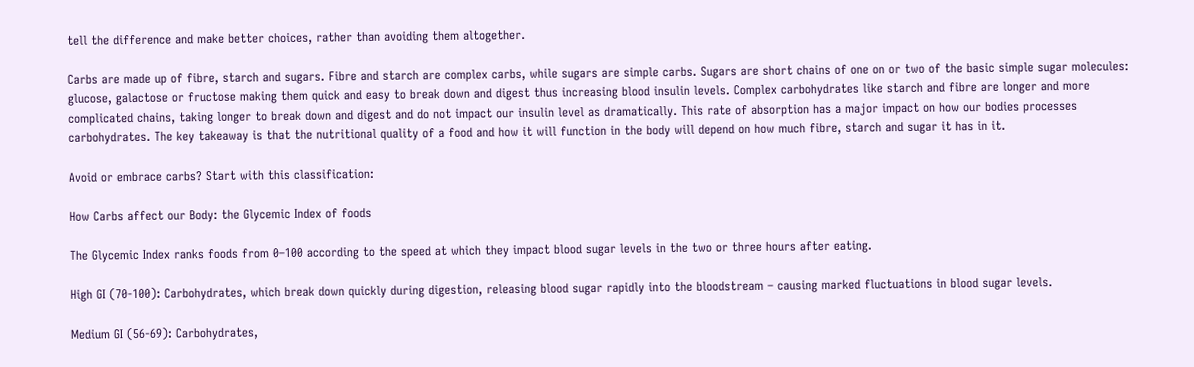tell the difference and make better choices, rather than avoiding them altogether.

Carbs are made up of fibre, starch and sugars. Fibre and starch are complex carbs, while sugars are simple carbs. Sugars are short chains of one on or two of the basic simple sugar molecules: glucose, galactose or fructose making them quick and easy to break down and digest thus increasing blood insulin levels. Complex carbohydrates like starch and fibre are longer and more complicated chains, taking longer to break down and digest and do not impact our insulin level as dramatically. This rate of absorption has a major impact on how our bodies processes carbohydrates. The key takeaway is that the nutritional quality of a food and how it will function in the body will depend on how much fibre, starch and sugar it has in it.

Avoid or embrace carbs? Start with this classification:

How Carbs affect our Body: the Glycemic Index of foods

The Glycemic Index ranks foods from 0–100 according to the speed at which they impact blood sugar levels in the two or three hours after eating.

High GI (70-100): Carbohydrates, which break down quickly during digestion, releasing blood sugar rapidly into the bloodstream – causing marked fluctuations in blood sugar levels.

Medium GI (56-69): Carbohydrates,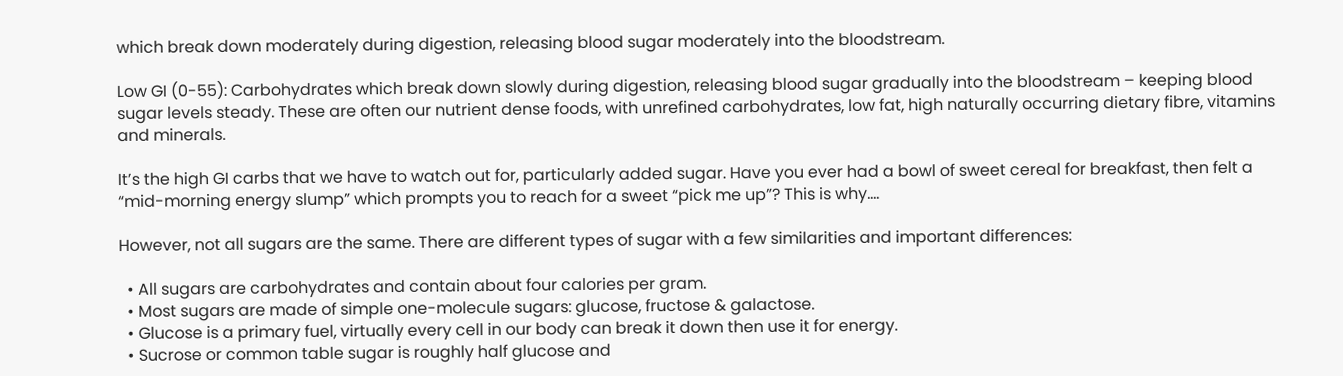which break down moderately during digestion, releasing blood sugar moderately into the bloodstream.

Low GI (0-55): Carbohydrates which break down slowly during digestion, releasing blood sugar gradually into the bloodstream – keeping blood sugar levels steady. These are often our nutrient dense foods, with unrefined carbohydrates, low fat, high naturally occurring dietary fibre, vitamins and minerals.

It’s the high GI carbs that we have to watch out for, particularly added sugar. Have you ever had a bowl of sweet cereal for breakfast, then felt a “mid-morning energy slump” which prompts you to reach for a sweet “pick me up”? This is why….

However, not all sugars are the same. There are different types of sugar with a few similarities and important differences:

  • All sugars are carbohydrates and contain about four calories per gram.
  • Most sugars are made of simple one-molecule sugars: glucose, fructose & galactose.
  • Glucose is a primary fuel, virtually every cell in our body can break it down then use it for energy.
  • Sucrose or common table sugar is roughly half glucose and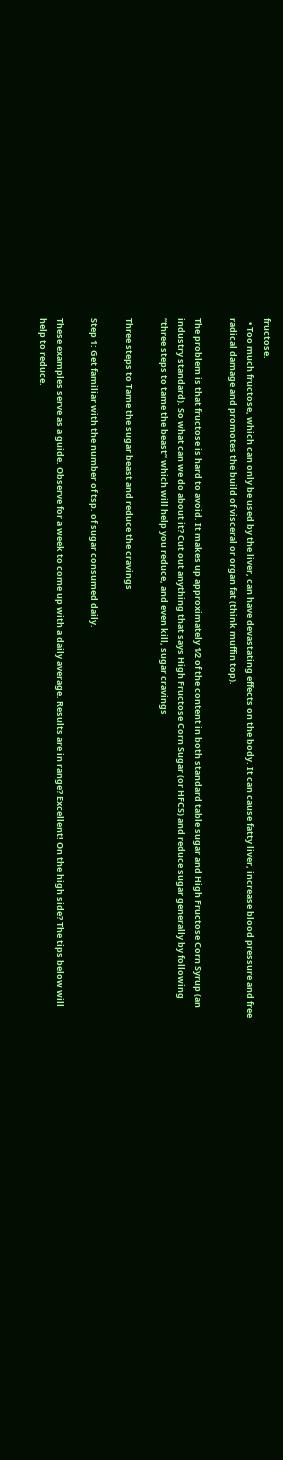fructose.
  • Too much fructose, which can only be used by the liver, can have devastating effects on the body. It can cause fatty liver, increase blood pressure and free radical damage and promotes the build of visceral or organ fat (think muffin top).

The problem is that fructose is hard to avoid. It makes up approximately 1⁄2 of the content in both standard table sugar and High Fructose Corn Syrup (an industry standard). So what can we do about it? Cut out anything that says High Fructose Corn Sugar (or HFCS) and reduce sugar generally by following “three steps to tame the beast” which will help you reduce, and even kill, sugar cravings

Three steps to Tame the sugar beast and reduce the cravings

Step 1: Get familiar with the number of tsp. of sugar consumed daily.

These examples serve as a guide. Observe for a week to come up with a daily average. Results are in range? Excellent! On the high side? The tips below will help to reduce.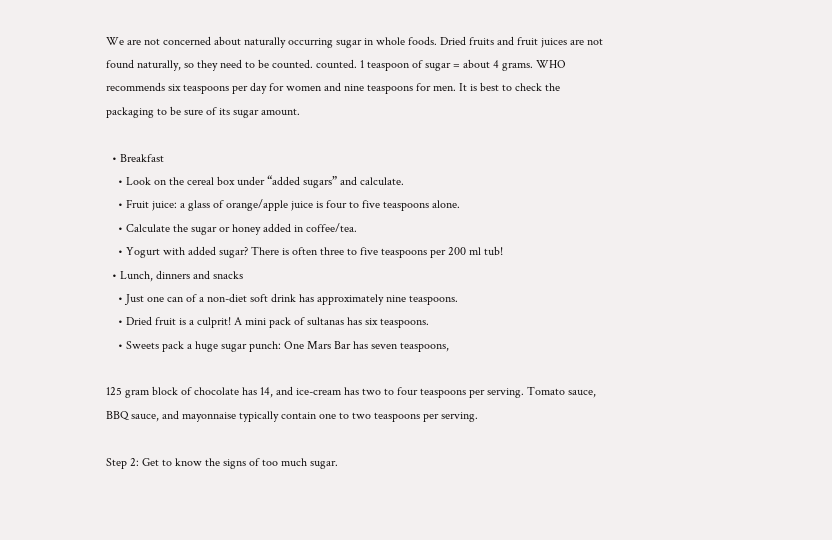We are not concerned about naturally occurring sugar in whole foods. Dried fruits and fruit juices are not found naturally, so they need to be counted. counted. 1 teaspoon of sugar = about 4 grams. WHO recommends six teaspoons per day for women and nine teaspoons for men. It is best to check the packaging to be sure of its sugar amount.

  • Breakfast
    • Look on the cereal box under “added sugars” and calculate.
    • Fruit juice: a glass of orange/apple juice is four to five teaspoons alone.
    • Calculate the sugar or honey added in coffee/tea.
    • Yogurt with added sugar? There is often three to five teaspoons per 200 ml tub!
  • Lunch, dinners and snacks
    • Just one can of a non-diet soft drink has approximately nine teaspoons.
    • Dried fruit is a culprit! A mini pack of sultanas has six teaspoons.
    • Sweets pack a huge sugar punch: One Mars Bar has seven teaspoons,

125 gram block of chocolate has 14, and ice-cream has two to four teaspoons per serving. Tomato sauce, BBQ sauce, and mayonnaise typically contain one to two teaspoons per serving.

Step 2: Get to know the signs of too much sugar.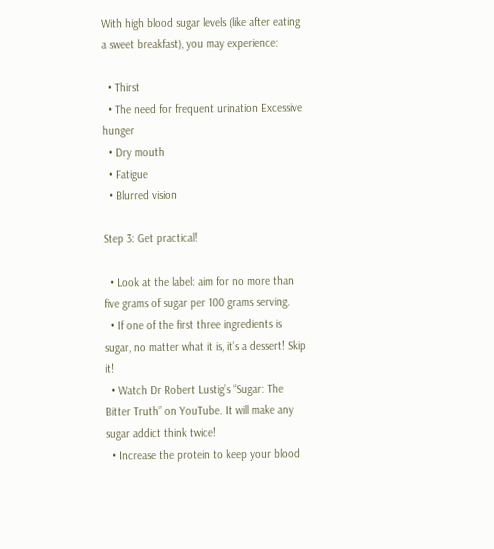With high blood sugar levels (like after eating a sweet breakfast), you may experience:

  • Thirst
  • The need for frequent urination Excessive hunger
  • Dry mouth
  • Fatigue
  • Blurred vision

Step 3: Get practical!

  • Look at the label: aim for no more than five grams of sugar per 100 grams serving.
  • If one of the first three ingredients is sugar, no matter what it is, it’s a dessert! Skip it!
  • Watch Dr Robert Lustig’s “Sugar: The Bitter Truth” on YouTube. It will make any sugar addict think twice!
  • Increase the protein to keep your blood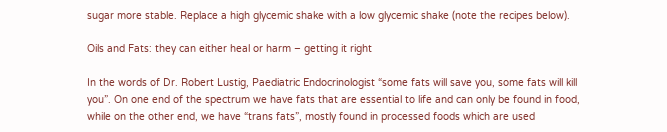sugar more stable. Replace a high glycemic shake with a low glycemic shake (note the recipes below).

Oils and Fats: they can either heal or harm – getting it right

In the words of Dr. Robert Lustig, Paediatric Endocrinologist “some fats will save you, some fats will kill you”. On one end of the spectrum we have fats that are essential to life and can only be found in food, while on the other end, we have “trans fats”, mostly found in processed foods which are used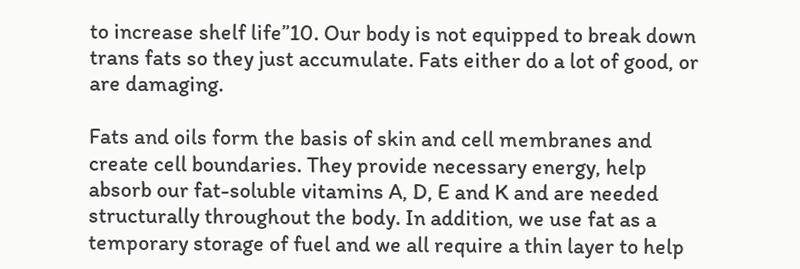to increase shelf life”10. Our body is not equipped to break down trans fats so they just accumulate. Fats either do a lot of good, or are damaging.

Fats and oils form the basis of skin and cell membranes and create cell boundaries. They provide necessary energy, help absorb our fat-soluble vitamins A, D, E and K and are needed structurally throughout the body. In addition, we use fat as a temporary storage of fuel and we all require a thin layer to help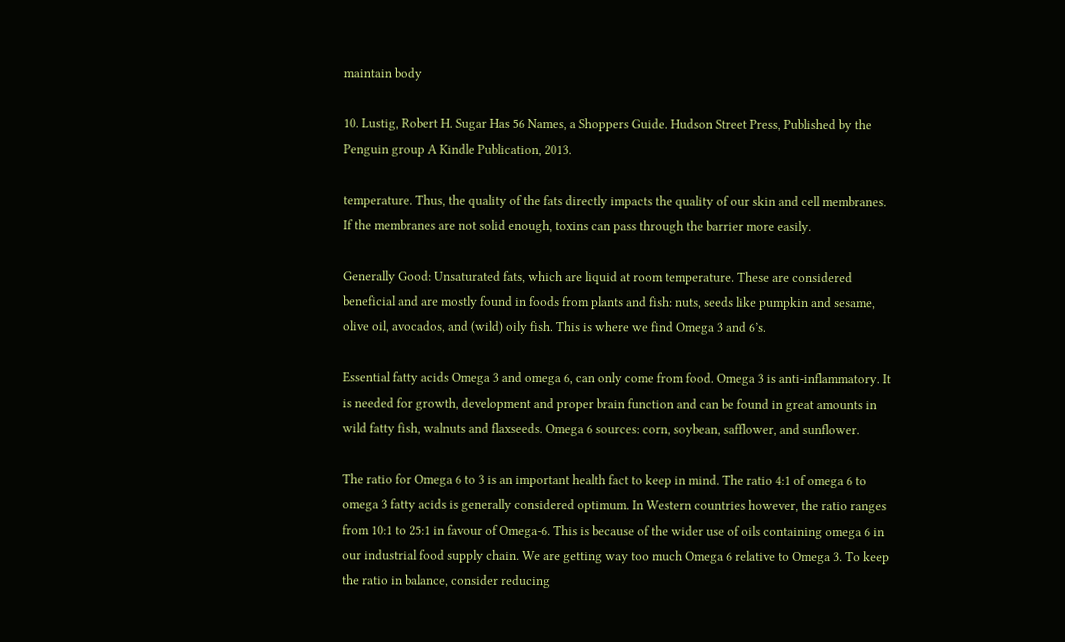maintain body

10. Lustig, Robert H. Sugar Has 56 Names, a Shoppers Guide. Hudson Street Press, Published by the Penguin group A Kindle Publication, 2013.

temperature. Thus, the quality of the fats directly impacts the quality of our skin and cell membranes. If the membranes are not solid enough, toxins can pass through the barrier more easily.

Generally Good: Unsaturated fats, which are liquid at room temperature. These are considered beneficial and are mostly found in foods from plants and fish: nuts, seeds like pumpkin and sesame, olive oil, avocados, and (wild) oily fish. This is where we find Omega 3 and 6’s.

Essential fatty acids Omega 3 and omega 6, can only come from food. Omega 3 is anti-inflammatory. It is needed for growth, development and proper brain function and can be found in great amounts in wild fatty fish, walnuts and flaxseeds. Omega 6 sources: corn, soybean, safflower, and sunflower.

The ratio for Omega 6 to 3 is an important health fact to keep in mind. The ratio 4:1 of omega 6 to omega 3 fatty acids is generally considered optimum. In Western countries however, the ratio ranges from 10:1 to 25:1 in favour of Omega-6. This is because of the wider use of oils containing omega 6 in our industrial food supply chain. We are getting way too much Omega 6 relative to Omega 3. To keep the ratio in balance, consider reducing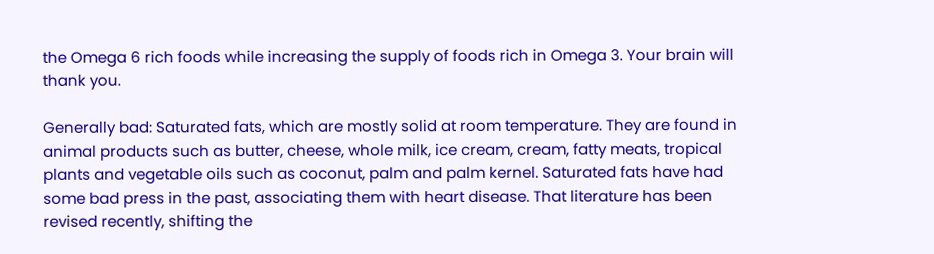the Omega 6 rich foods while increasing the supply of foods rich in Omega 3. Your brain will thank you.

Generally bad: Saturated fats, which are mostly solid at room temperature. They are found in animal products such as butter, cheese, whole milk, ice cream, cream, fatty meats, tropical plants and vegetable oils such as coconut, palm and palm kernel. Saturated fats have had some bad press in the past, associating them with heart disease. That literature has been revised recently, shifting the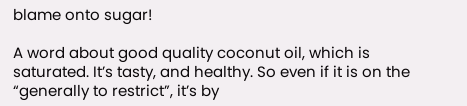blame onto sugar!

A word about good quality coconut oil, which is saturated. It’s tasty, and healthy. So even if it is on the “generally to restrict”, it’s by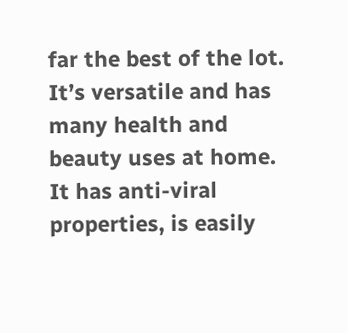far the best of the lot. It’s versatile and has many health and beauty uses at home. It has anti-viral properties, is easily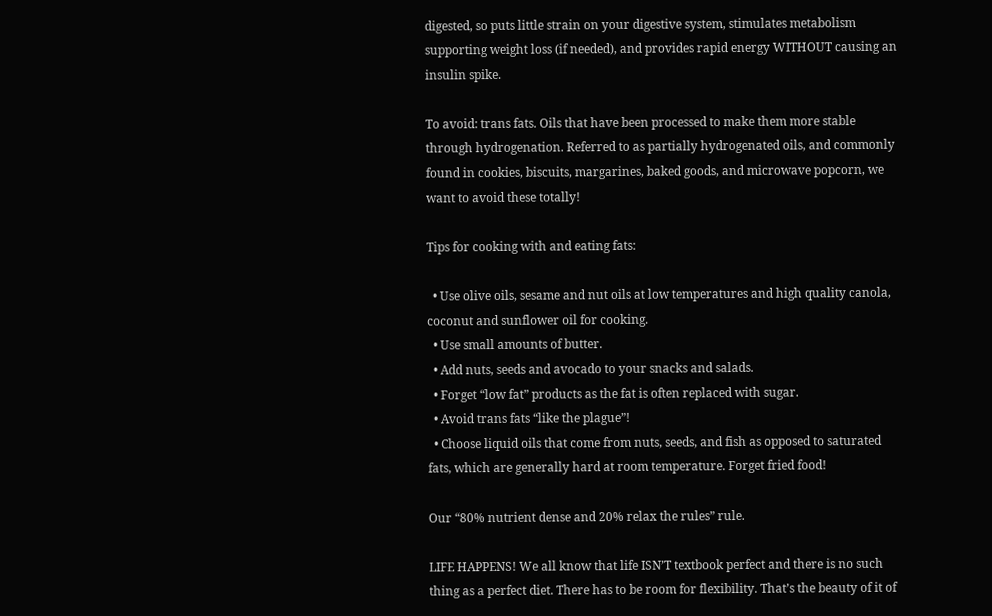digested, so puts little strain on your digestive system, stimulates metabolism supporting weight loss (if needed), and provides rapid energy WITHOUT causing an insulin spike.

To avoid: trans fats. Oils that have been processed to make them more stable through hydrogenation. Referred to as partially hydrogenated oils, and commonly found in cookies, biscuits, margarines, baked goods, and microwave popcorn, we want to avoid these totally!

Tips for cooking with and eating fats:

  • Use olive oils, sesame and nut oils at low temperatures and high quality canola, coconut and sunflower oil for cooking.
  • Use small amounts of butter.
  • Add nuts, seeds and avocado to your snacks and salads.
  • Forget “low fat” products as the fat is often replaced with sugar.
  • Avoid trans fats “like the plague”!
  • Choose liquid oils that come from nuts, seeds, and fish as opposed to saturated fats, which are generally hard at room temperature. Forget fried food!

Our “80% nutrient dense and 20% relax the rules” rule.

LIFE HAPPENS! We all know that life ISN’T textbook perfect and there is no such thing as a perfect diet. There has to be room for flexibility. That’s the beauty of it of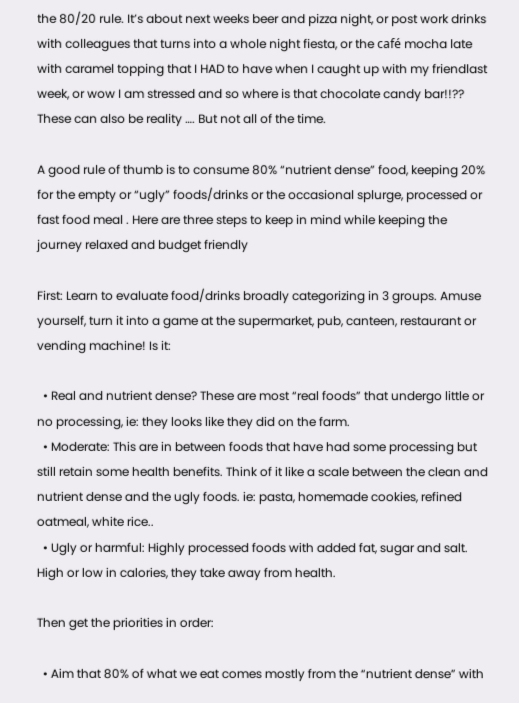the 80/20 rule. It’s about next weeks beer and pizza night, or post work drinks with colleagues that turns into a whole night fiesta, or the café mocha late with caramel topping that I HAD to have when I caught up with my friendlast week, or wow I am stressed and so where is that chocolate candy bar!!?? These can also be reality …. But not all of the time.

A good rule of thumb is to consume 80% “nutrient dense” food, keeping 20% for the empty or “ugly” foods/drinks or the occasional splurge, processed or fast food meal . Here are three steps to keep in mind while keeping the journey relaxed and budget friendly

First: Learn to evaluate food/drinks broadly categorizing in 3 groups. Amuse yourself, turn it into a game at the supermarket, pub, canteen, restaurant or vending machine! Is it:

  • Real and nutrient dense? These are most “real foods” that undergo little or no processing, ie: they looks like they did on the farm.
  • Moderate: This are in between foods that have had some processing but still retain some health benefits. Think of it like a scale between the clean and nutrient dense and the ugly foods. ie: pasta, homemade cookies, refined oatmeal, white rice..
  • Ugly or harmful: Highly processed foods with added fat, sugar and salt. High or low in calories, they take away from health.

Then get the priorities in order:

  • Aim that 80% of what we eat comes mostly from the “nutrient dense” with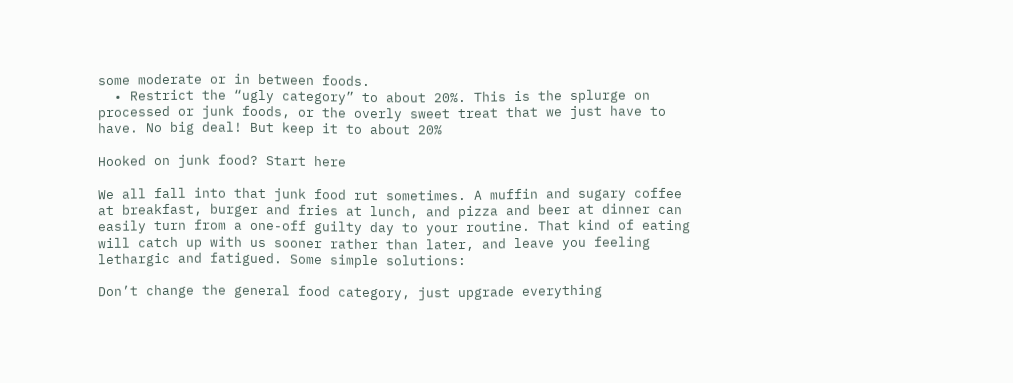some moderate or in between foods.
  • Restrict the “ugly category” to about 20%. This is the splurge on processed or junk foods, or the overly sweet treat that we just have to have. No big deal! But keep it to about 20%

Hooked on junk food? Start here

We all fall into that junk food rut sometimes. A muffin and sugary coffee at breakfast, burger and fries at lunch, and pizza and beer at dinner can easily turn from a one-off guilty day to your routine. That kind of eating will catch up with us sooner rather than later, and leave you feeling lethargic and fatigued. Some simple solutions:

Don’t change the general food category, just upgrade everything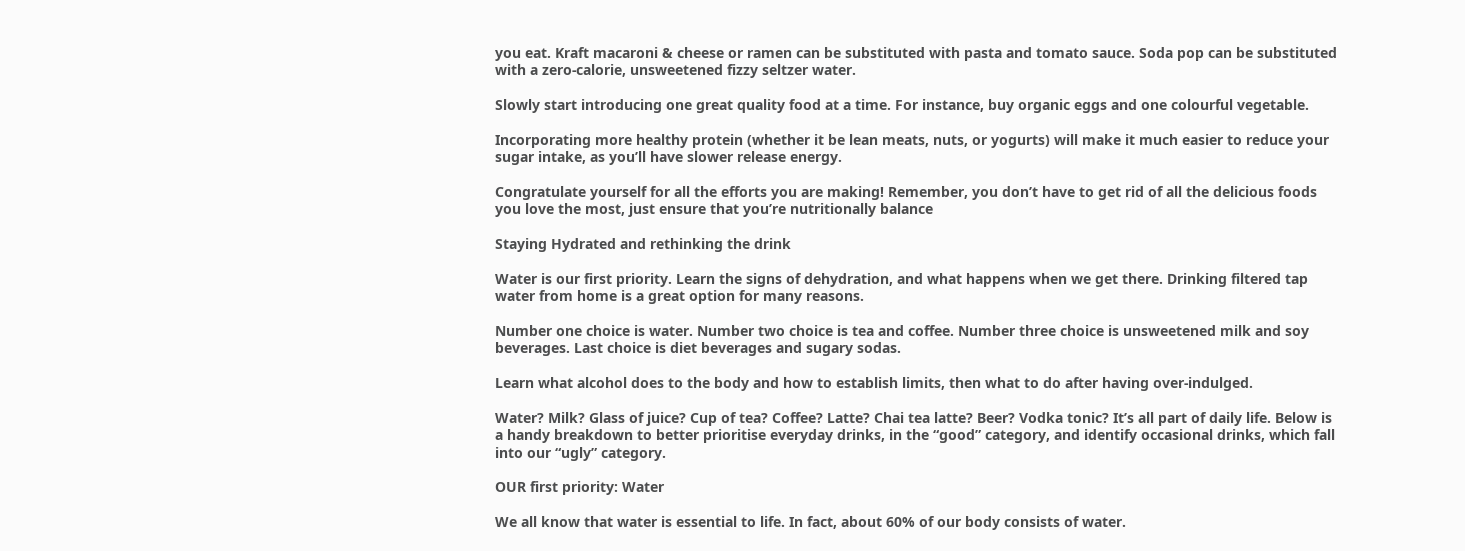you eat. Kraft macaroni & cheese or ramen can be substituted with pasta and tomato sauce. Soda pop can be substituted with a zero-calorie, unsweetened fizzy seltzer water.

Slowly start introducing one great quality food at a time. For instance, buy organic eggs and one colourful vegetable.

Incorporating more healthy protein (whether it be lean meats, nuts, or yogurts) will make it much easier to reduce your sugar intake, as you’ll have slower release energy.

Congratulate yourself for all the efforts you are making! Remember, you don’t have to get rid of all the delicious foods you love the most, just ensure that you’re nutritionally balance

Staying Hydrated and rethinking the drink

Water is our first priority. Learn the signs of dehydration, and what happens when we get there. Drinking filtered tap water from home is a great option for many reasons.

Number one choice is water. Number two choice is tea and coffee. Number three choice is unsweetened milk and soy beverages. Last choice is diet beverages and sugary sodas.

Learn what alcohol does to the body and how to establish limits, then what to do after having over-indulged.

Water? Milk? Glass of juice? Cup of tea? Coffee? Latte? Chai tea latte? Beer? Vodka tonic? It’s all part of daily life. Below is a handy breakdown to better prioritise everyday drinks, in the “good” category, and identify occasional drinks, which fall into our “ugly” category.

OUR first priority: Water

We all know that water is essential to life. In fact, about 60% of our body consists of water.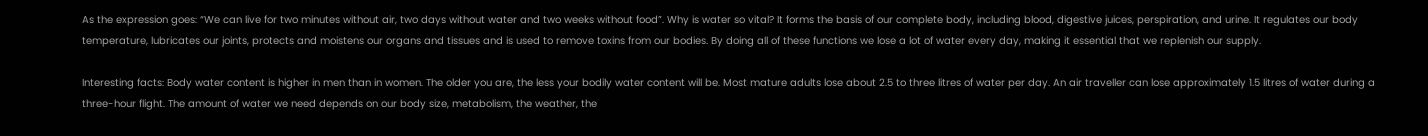As the expression goes: “We can live for two minutes without air, two days without water and two weeks without food”. Why is water so vital? It forms the basis of our complete body, including blood, digestive juices, perspiration, and urine. It regulates our body temperature, lubricates our joints, protects and moistens our organs and tissues and is used to remove toxins from our bodies. By doing all of these functions we lose a lot of water every day, making it essential that we replenish our supply.

Interesting facts: Body water content is higher in men than in women. The older you are, the less your bodily water content will be. Most mature adults lose about 2.5 to three litres of water per day. An air traveller can lose approximately 1.5 litres of water during a three-hour flight. The amount of water we need depends on our body size, metabolism, the weather, the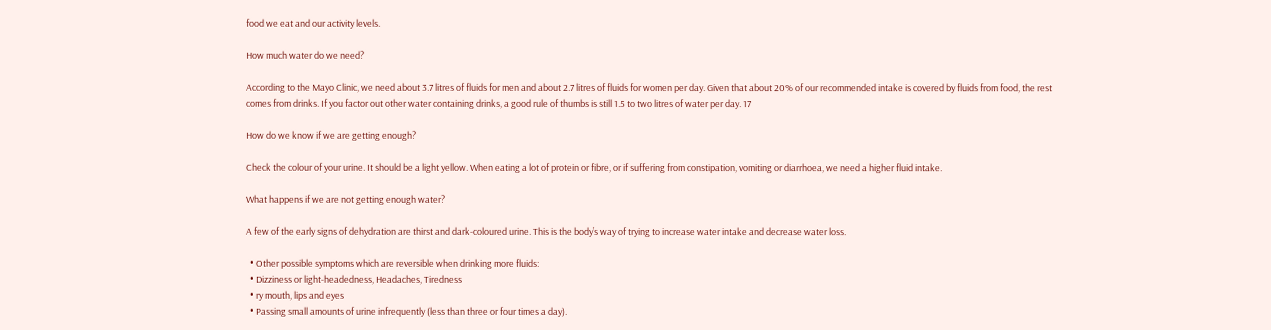food we eat and our activity levels.

How much water do we need?

According to the Mayo Clinic, we need about 3.7 litres of fluids for men and about 2.7 litres of fluids for women per day. Given that about 20% of our recommended intake is covered by fluids from food, the rest comes from drinks. If you factor out other water containing drinks, a good rule of thumbs is still 1.5 to two litres of water per day. 17

How do we know if we are getting enough?

Check the colour of your urine. It should be a light yellow. When eating a lot of protein or fibre, or if suffering from constipation, vomiting or diarrhoea, we need a higher fluid intake.

What happens if we are not getting enough water?

A few of the early signs of dehydration are thirst and dark-coloured urine. This is the body’s way of trying to increase water intake and decrease water loss.

  • Other possible symptoms which are reversible when drinking more fluids:
  • Dizziness or light-headedness, Headaches, Tiredness
  • ry mouth, lips and eyes
  • Passing small amounts of urine infrequently (less than three or four times a day).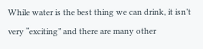While water is the best thing we can drink, it isn’t very “exciting” and there are many other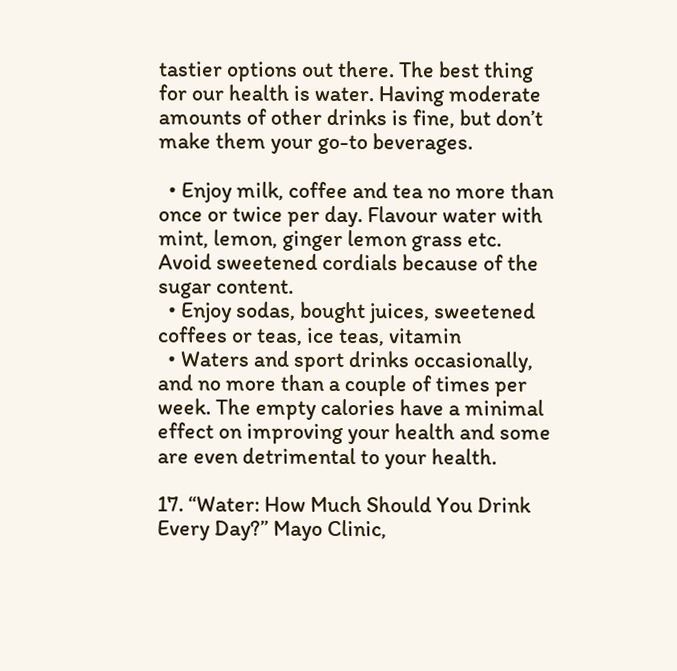tastier options out there. The best thing for our health is water. Having moderate amounts of other drinks is fine, but don’t make them your go-to beverages.

  • Enjoy milk, coffee and tea no more than once or twice per day. Flavour water with mint, lemon, ginger lemon grass etc. Avoid sweetened cordials because of the sugar content.
  • Enjoy sodas, bought juices, sweetened coffees or teas, ice teas, vitamin
  • Waters and sport drinks occasionally, and no more than a couple of times per week. The empty calories have a minimal effect on improving your health and some are even detrimental to your health.

17. “Water: How Much Should You Drink Every Day?” Mayo Clinic,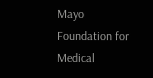Mayo Foundation for Medical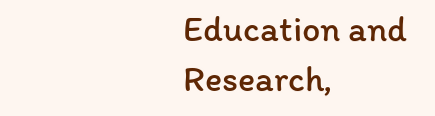Education and Research,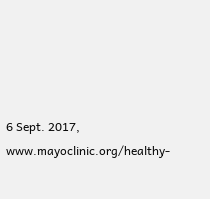6 Sept. 2017, www.mayoclinic.org/healthy-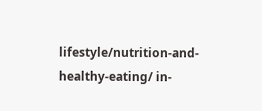lifestyle/nutrition-and-healthy-eating/ in-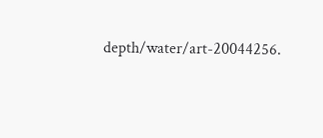depth/water/art-20044256.